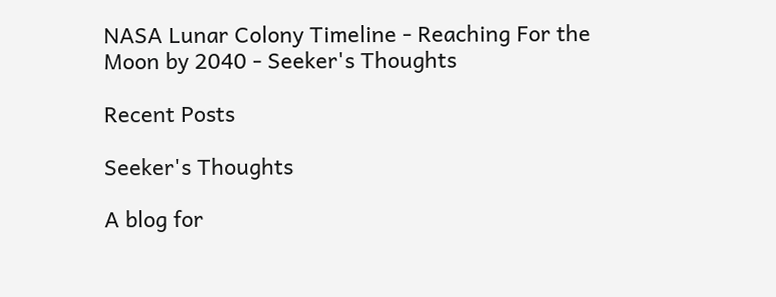NASA Lunar Colony Timeline - Reaching For the Moon by 2040 - Seeker's Thoughts

Recent Posts

Seeker's Thoughts

A blog for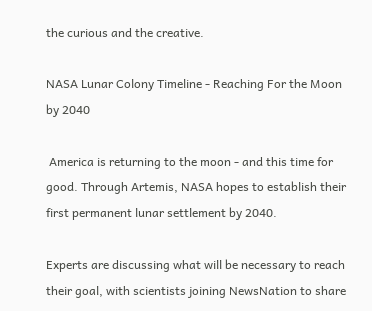the curious and the creative.

NASA Lunar Colony Timeline - Reaching For the Moon by 2040

 America is returning to the moon - and this time for good. Through Artemis, NASA hopes to establish their first permanent lunar settlement by 2040.

Experts are discussing what will be necessary to reach their goal, with scientists joining NewsNation to share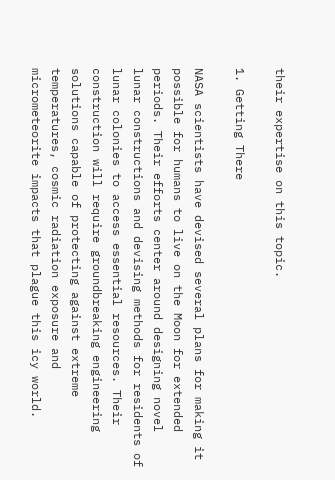their expertise on this topic.

1. Getting There

NASA scientists have devised several plans for making it possible for humans to live on the Moon for extended periods. Their efforts center around designing novel lunar constructions and devising methods for residents of lunar colonies to access essential resources. Their construction will require groundbreaking engineering solutions capable of protecting against extreme temperatures, cosmic radiation exposure and micrometeorite impacts that plague this icy world.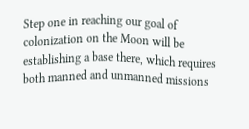Step one in reaching our goal of colonization on the Moon will be establishing a base there, which requires both manned and unmanned missions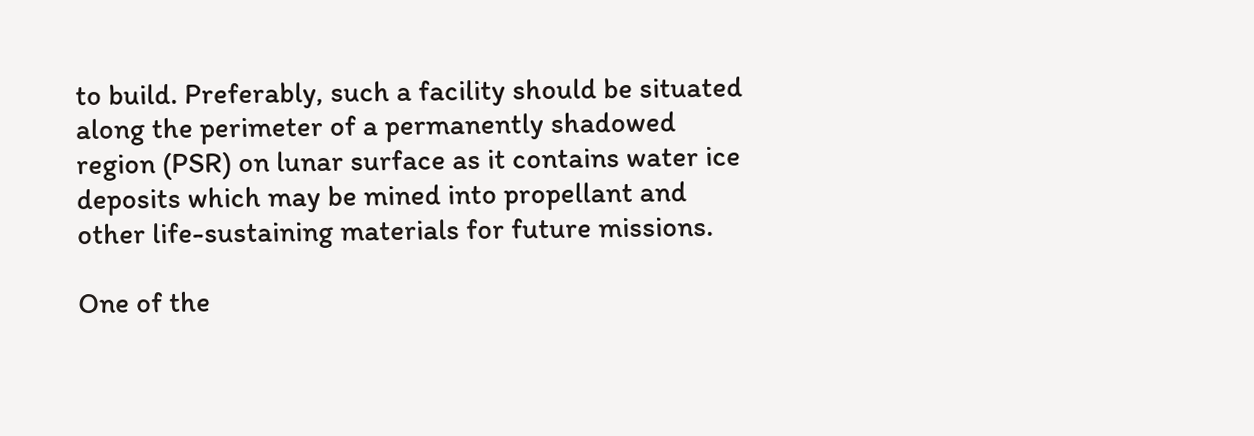to build. Preferably, such a facility should be situated along the perimeter of a permanently shadowed region (PSR) on lunar surface as it contains water ice deposits which may be mined into propellant and other life-sustaining materials for future missions.

One of the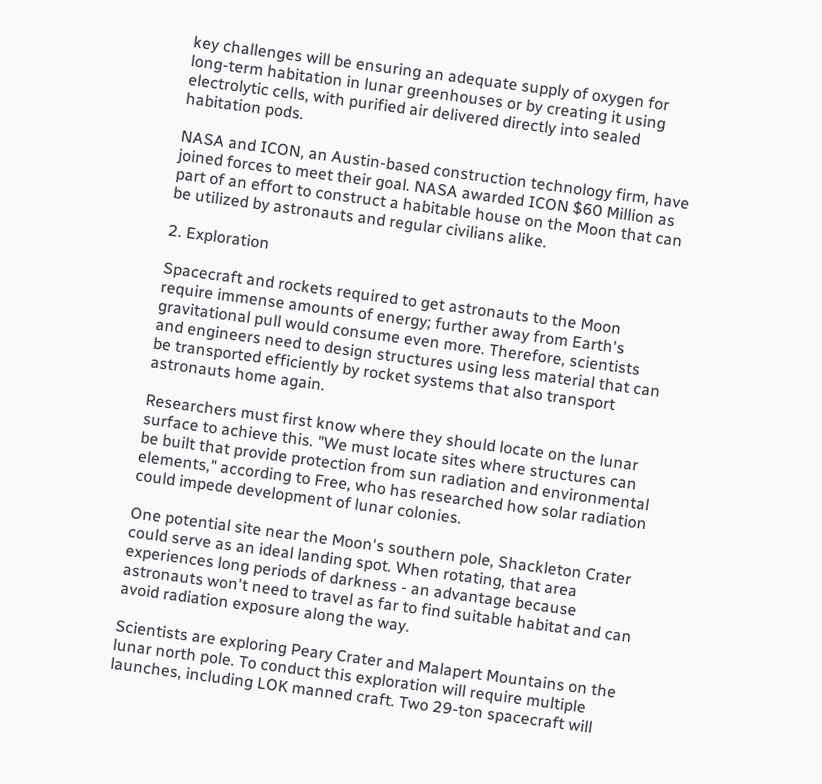key challenges will be ensuring an adequate supply of oxygen for long-term habitation in lunar greenhouses or by creating it using electrolytic cells, with purified air delivered directly into sealed habitation pods.

NASA and ICON, an Austin-based construction technology firm, have joined forces to meet their goal. NASA awarded ICON $60 Million as part of an effort to construct a habitable house on the Moon that can be utilized by astronauts and regular civilians alike.

2. Exploration

Spacecraft and rockets required to get astronauts to the Moon require immense amounts of energy; further away from Earth's gravitational pull would consume even more. Therefore, scientists and engineers need to design structures using less material that can be transported efficiently by rocket systems that also transport astronauts home again.

Researchers must first know where they should locate on the lunar surface to achieve this. "We must locate sites where structures can be built that provide protection from sun radiation and environmental elements," according to Free, who has researched how solar radiation could impede development of lunar colonies.

One potential site near the Moon's southern pole, Shackleton Crater could serve as an ideal landing spot. When rotating, that area experiences long periods of darkness - an advantage because astronauts won't need to travel as far to find suitable habitat and can avoid radiation exposure along the way.

Scientists are exploring Peary Crater and Malapert Mountains on the lunar north pole. To conduct this exploration will require multiple launches, including LOK manned craft. Two 29-ton spacecraft will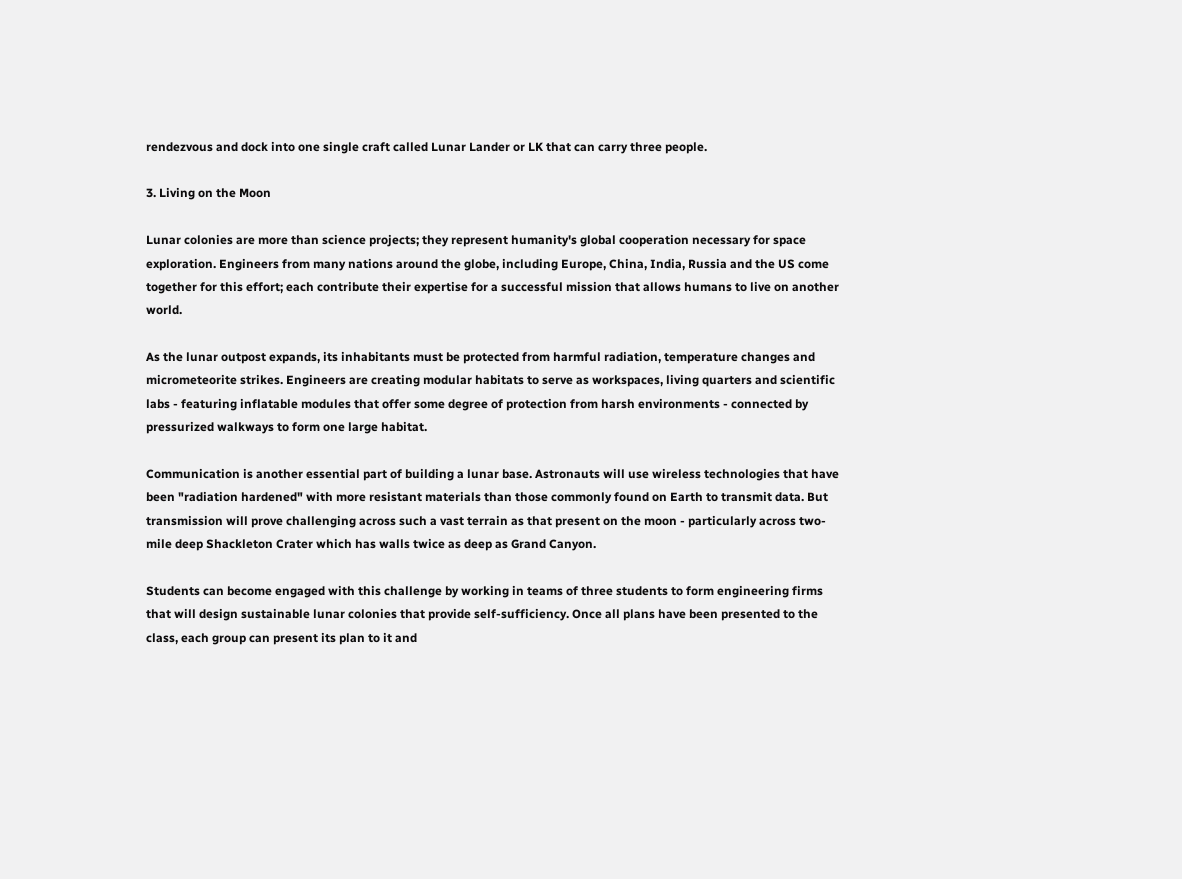rendezvous and dock into one single craft called Lunar Lander or LK that can carry three people.

3. Living on the Moon

Lunar colonies are more than science projects; they represent humanity's global cooperation necessary for space exploration. Engineers from many nations around the globe, including Europe, China, India, Russia and the US come together for this effort; each contribute their expertise for a successful mission that allows humans to live on another world.

As the lunar outpost expands, its inhabitants must be protected from harmful radiation, temperature changes and micrometeorite strikes. Engineers are creating modular habitats to serve as workspaces, living quarters and scientific labs - featuring inflatable modules that offer some degree of protection from harsh environments - connected by pressurized walkways to form one large habitat.

Communication is another essential part of building a lunar base. Astronauts will use wireless technologies that have been "radiation hardened" with more resistant materials than those commonly found on Earth to transmit data. But transmission will prove challenging across such a vast terrain as that present on the moon - particularly across two-mile deep Shackleton Crater which has walls twice as deep as Grand Canyon.

Students can become engaged with this challenge by working in teams of three students to form engineering firms that will design sustainable lunar colonies that provide self-sufficiency. Once all plans have been presented to the class, each group can present its plan to it and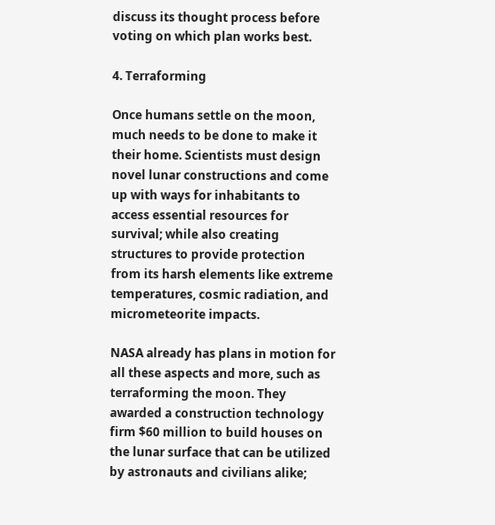discuss its thought process before voting on which plan works best.

4. Terraforming

Once humans settle on the moon, much needs to be done to make it their home. Scientists must design novel lunar constructions and come up with ways for inhabitants to access essential resources for survival; while also creating structures to provide protection from its harsh elements like extreme temperatures, cosmic radiation, and micrometeorite impacts.

NASA already has plans in motion for all these aspects and more, such as terraforming the moon. They awarded a construction technology firm $60 million to build houses on the lunar surface that can be utilized by astronauts and civilians alike;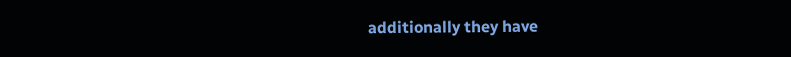additionally they have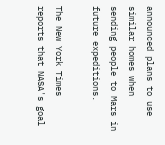announced plans to use similar homes when sending people to Mars in future expeditions.

The New York Times reports that NASA's goal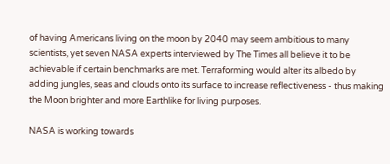of having Americans living on the moon by 2040 may seem ambitious to many scientists, yet seven NASA experts interviewed by The Times all believe it to be achievable if certain benchmarks are met. Terraforming would alter its albedo by adding jungles, seas and clouds onto its surface to increase reflectiveness - thus making the Moon brighter and more Earthlike for living purposes.

NASA is working towards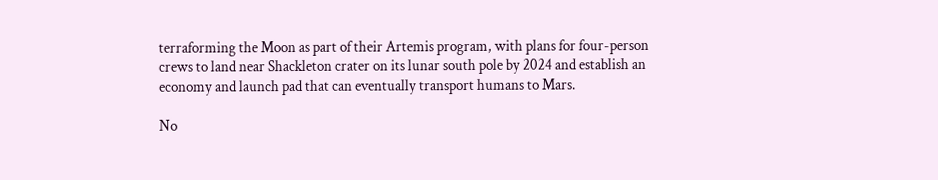terraforming the Moon as part of their Artemis program, with plans for four-person crews to land near Shackleton crater on its lunar south pole by 2024 and establish an economy and launch pad that can eventually transport humans to Mars.

No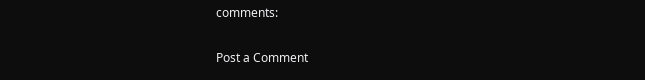comments:

Post a Comment